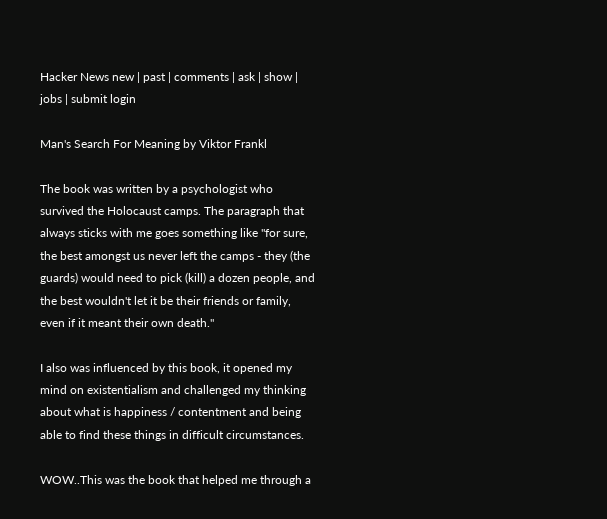Hacker News new | past | comments | ask | show | jobs | submit login

Man's Search For Meaning by Viktor Frankl

The book was written by a psychologist who survived the Holocaust camps. The paragraph that always sticks with me goes something like "for sure, the best amongst us never left the camps - they (the guards) would need to pick (kill) a dozen people, and the best wouldn't let it be their friends or family, even if it meant their own death."

I also was influenced by this book, it opened my mind on existentialism and challenged my thinking about what is happiness / contentment and being able to find these things in difficult circumstances.

WOW..This was the book that helped me through a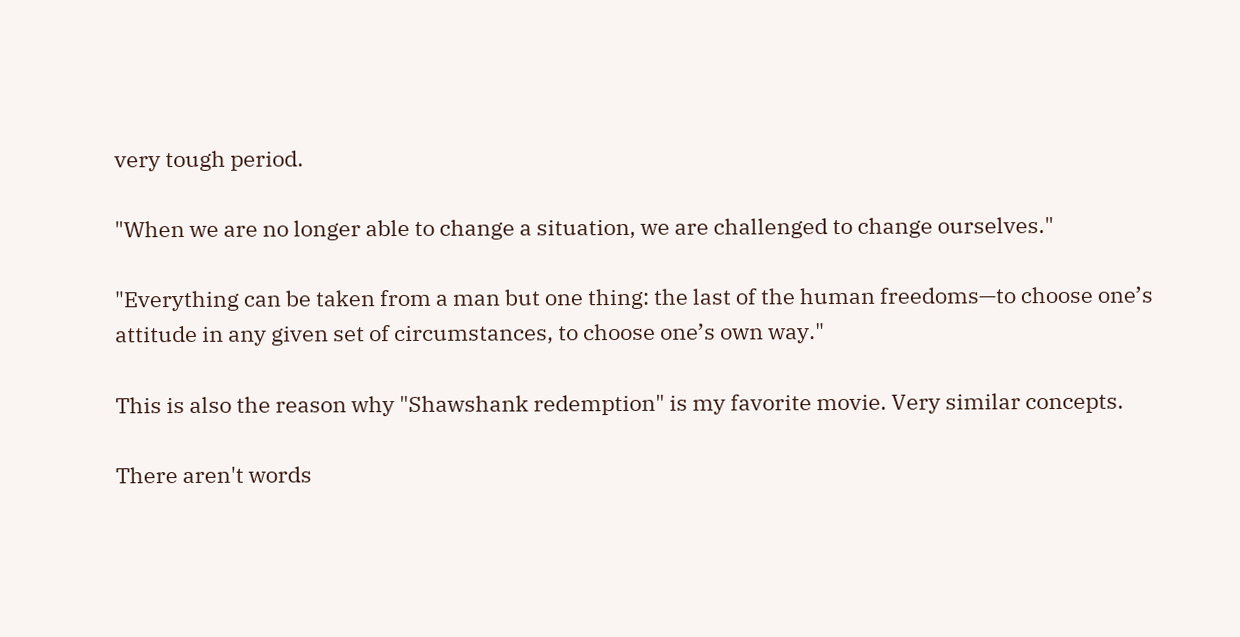very tough period.

"When we are no longer able to change a situation, we are challenged to change ourselves."

"Everything can be taken from a man but one thing: the last of the human freedoms—to choose one’s attitude in any given set of circumstances, to choose one’s own way."

This is also the reason why "Shawshank redemption" is my favorite movie. Very similar concepts.

There aren't words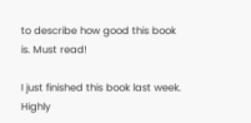to describe how good this book is. Must read!

I just finished this book last week. Highly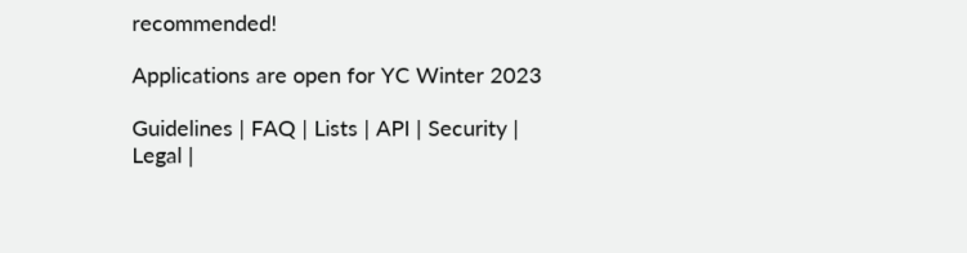recommended!

Applications are open for YC Winter 2023

Guidelines | FAQ | Lists | API | Security | Legal |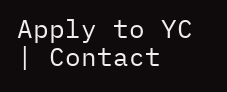Apply to YC | Contact